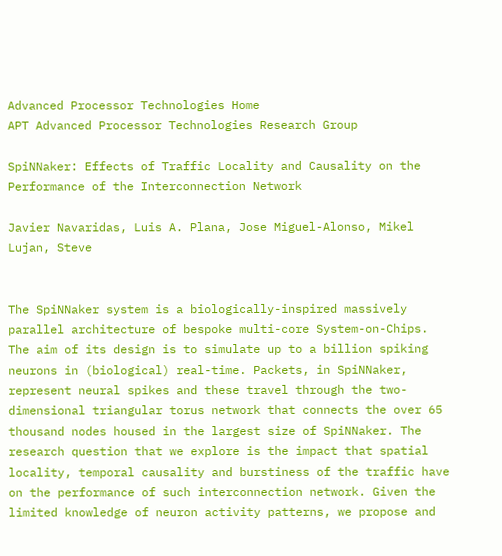Advanced Processor Technologies Home
APT Advanced Processor Technologies Research Group

SpiNNaker: Effects of Traffic Locality and Causality on the Performance of the Interconnection Network

Javier Navaridas, Luis A. Plana, Jose Miguel-Alonso, Mikel Lujan, Steve


The SpiNNaker system is a biologically-inspired massively parallel architecture of bespoke multi-core System-on-Chips. The aim of its design is to simulate up to a billion spiking neurons in (biological) real-time. Packets, in SpiNNaker, represent neural spikes and these travel through the two-dimensional triangular torus network that connects the over 65 thousand nodes housed in the largest size of SpiNNaker. The research question that we explore is the impact that spatial locality, temporal causality and burstiness of the traffic have on the performance of such interconnection network. Given the limited knowledge of neuron activity patterns, we propose and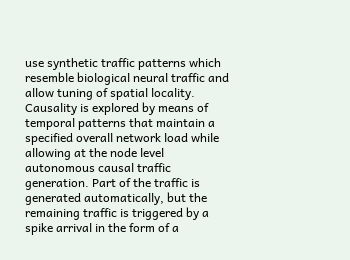use synthetic traffic patterns which resemble biological neural traffic and allow tuning of spatial locality. Causality is explored by means of temporal patterns that maintain a specified overall network load while allowing at the node level autonomous causal traffic generation. Part of the traffic is generated automatically, but the remaining traffic is triggered by a spike arrival in the form of a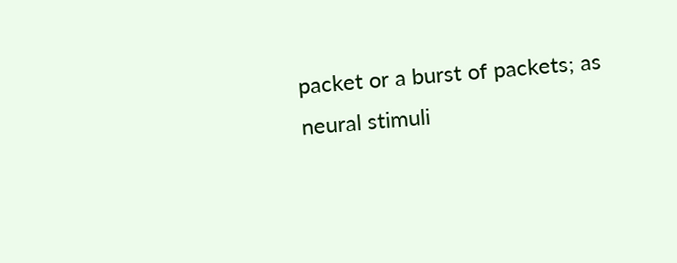packet or a burst of packets; as neural stimuli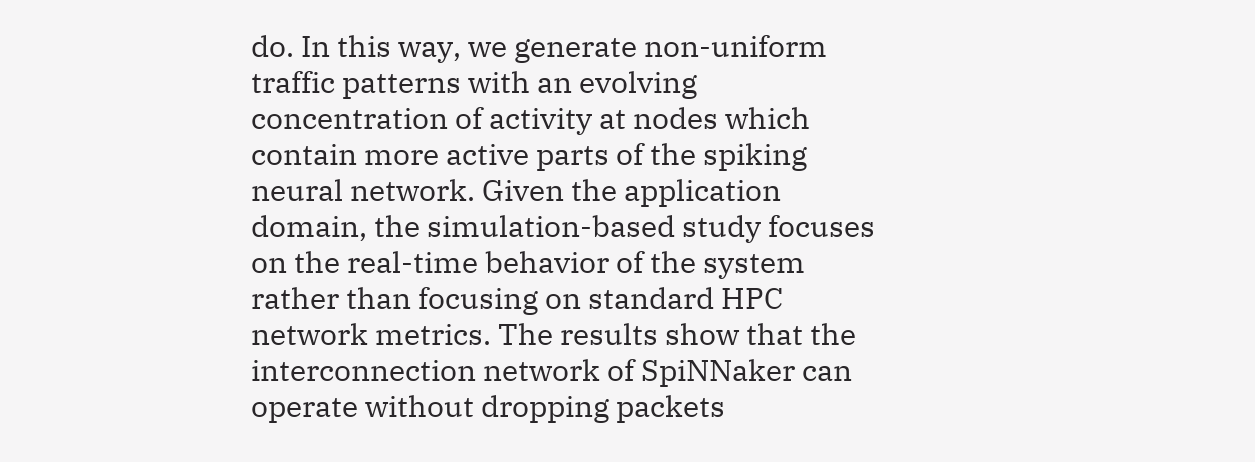do. In this way, we generate non-uniform traffic patterns with an evolving concentration of activity at nodes which contain more active parts of the spiking neural network. Given the application domain, the simulation-based study focuses on the real-time behavior of the system rather than focusing on standard HPC network metrics. The results show that the interconnection network of SpiNNaker can operate without dropping packets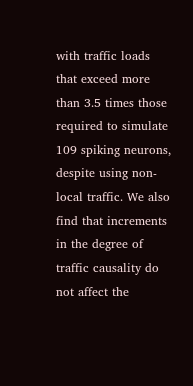with traffic loads that exceed more than 3.5 times those required to simulate 109 spiking neurons, despite using non-local traffic. We also find that increments in the degree of traffic causality do not affect the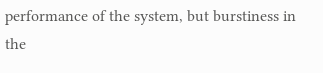performance of the system, but burstiness in the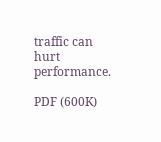traffic can hurt performance.

PDF (600K)